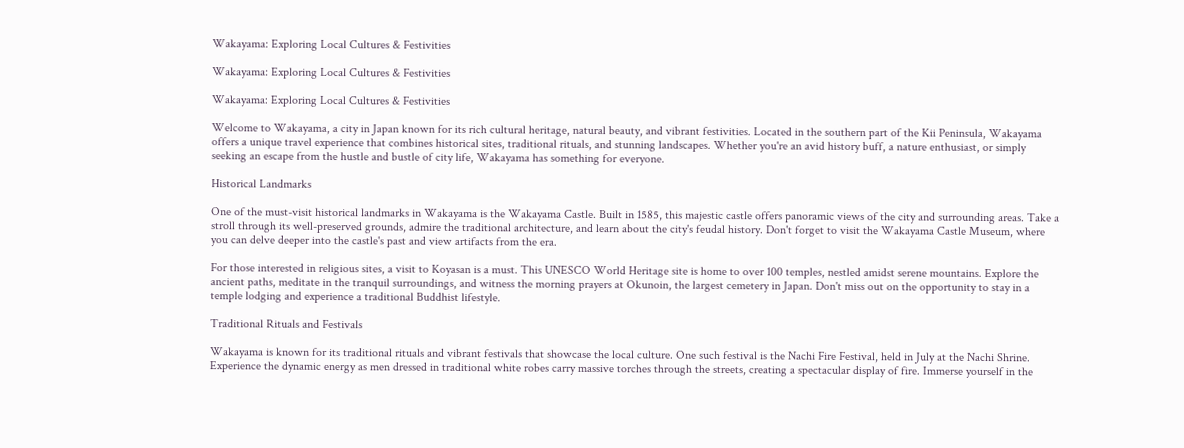Wakayama: Exploring Local Cultures & Festivities

Wakayama: Exploring Local Cultures & Festivities

Wakayama: Exploring Local Cultures & Festivities

Welcome to Wakayama, a city in Japan known for its rich cultural heritage, natural beauty, and vibrant festivities. Located in the southern part of the Kii Peninsula, Wakayama offers a unique travel experience that combines historical sites, traditional rituals, and stunning landscapes. Whether you're an avid history buff, a nature enthusiast, or simply seeking an escape from the hustle and bustle of city life, Wakayama has something for everyone.

Historical Landmarks

One of the must-visit historical landmarks in Wakayama is the Wakayama Castle. Built in 1585, this majestic castle offers panoramic views of the city and surrounding areas. Take a stroll through its well-preserved grounds, admire the traditional architecture, and learn about the city's feudal history. Don't forget to visit the Wakayama Castle Museum, where you can delve deeper into the castle's past and view artifacts from the era.

For those interested in religious sites, a visit to Koyasan is a must. This UNESCO World Heritage site is home to over 100 temples, nestled amidst serene mountains. Explore the ancient paths, meditate in the tranquil surroundings, and witness the morning prayers at Okunoin, the largest cemetery in Japan. Don't miss out on the opportunity to stay in a temple lodging and experience a traditional Buddhist lifestyle.

Traditional Rituals and Festivals

Wakayama is known for its traditional rituals and vibrant festivals that showcase the local culture. One such festival is the Nachi Fire Festival, held in July at the Nachi Shrine. Experience the dynamic energy as men dressed in traditional white robes carry massive torches through the streets, creating a spectacular display of fire. Immerse yourself in the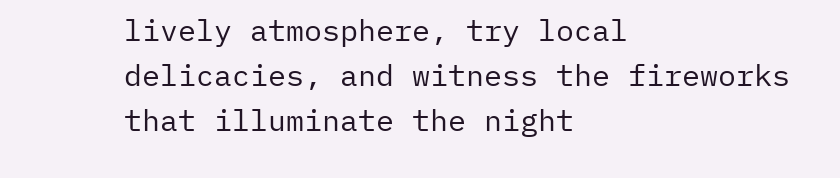lively atmosphere, try local delicacies, and witness the fireworks that illuminate the night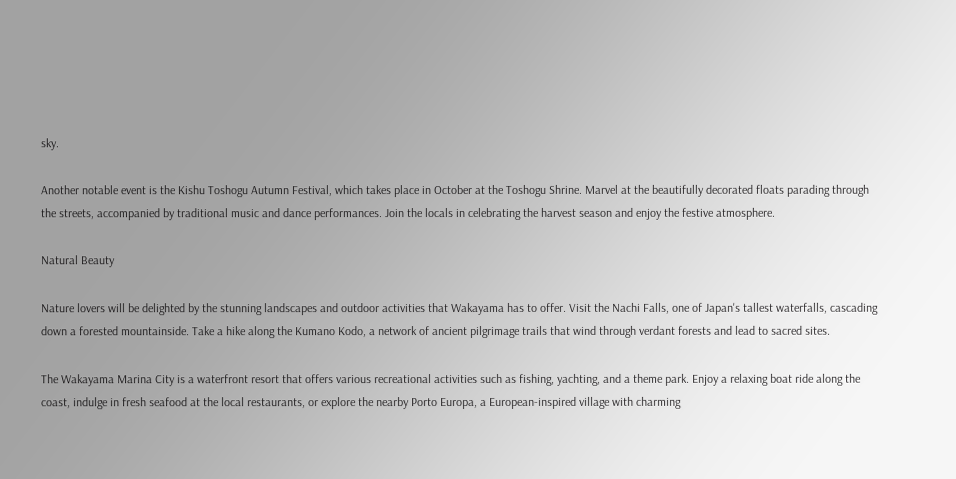sky.

Another notable event is the Kishu Toshogu Autumn Festival, which takes place in October at the Toshogu Shrine. Marvel at the beautifully decorated floats parading through the streets, accompanied by traditional music and dance performances. Join the locals in celebrating the harvest season and enjoy the festive atmosphere.

Natural Beauty

Nature lovers will be delighted by the stunning landscapes and outdoor activities that Wakayama has to offer. Visit the Nachi Falls, one of Japan's tallest waterfalls, cascading down a forested mountainside. Take a hike along the Kumano Kodo, a network of ancient pilgrimage trails that wind through verdant forests and lead to sacred sites.

The Wakayama Marina City is a waterfront resort that offers various recreational activities such as fishing, yachting, and a theme park. Enjoy a relaxing boat ride along the coast, indulge in fresh seafood at the local restaurants, or explore the nearby Porto Europa, a European-inspired village with charming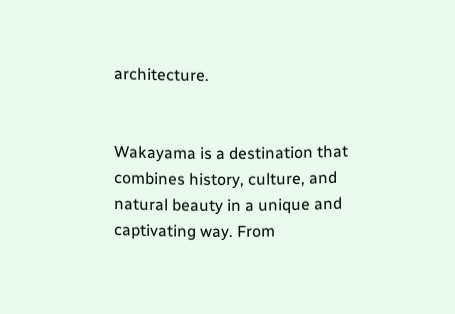architecture.


Wakayama is a destination that combines history, culture, and natural beauty in a unique and captivating way. From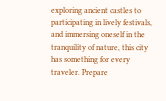exploring ancient castles to participating in lively festivals, and immersing oneself in the tranquility of nature, this city has something for every traveler. Prepare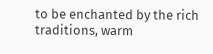to be enchanted by the rich traditions, warm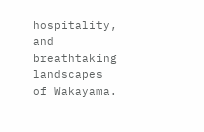hospitality, and breathtaking landscapes of Wakayama.